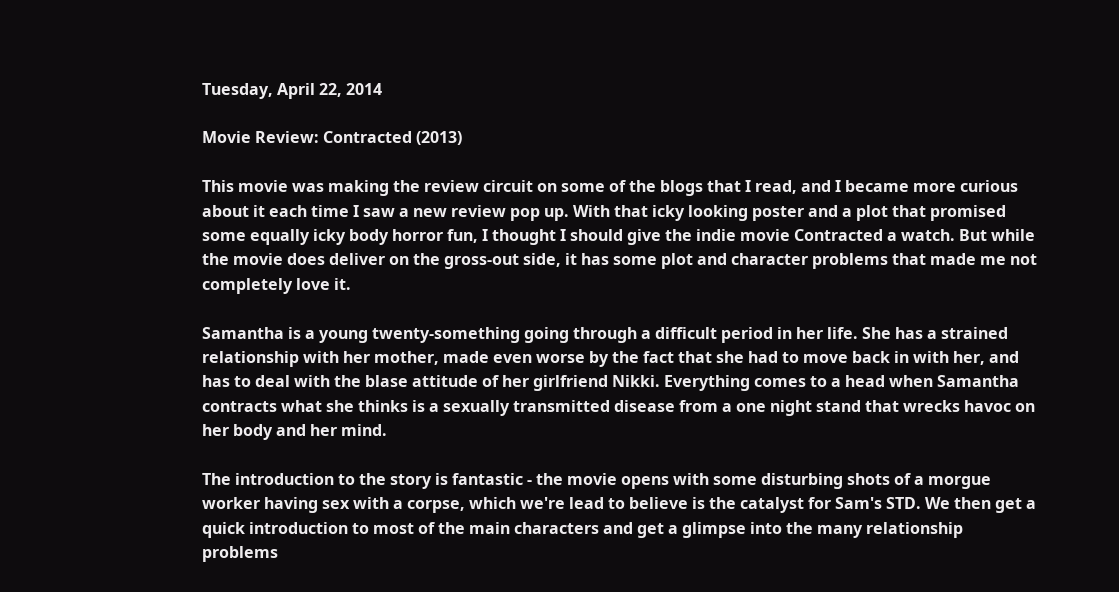Tuesday, April 22, 2014

Movie Review: Contracted (2013)

This movie was making the review circuit on some of the blogs that I read, and I became more curious about it each time I saw a new review pop up. With that icky looking poster and a plot that promised some equally icky body horror fun, I thought I should give the indie movie Contracted a watch. But while the movie does deliver on the gross-out side, it has some plot and character problems that made me not completely love it.

Samantha is a young twenty-something going through a difficult period in her life. She has a strained relationship with her mother, made even worse by the fact that she had to move back in with her, and has to deal with the blase attitude of her girlfriend Nikki. Everything comes to a head when Samantha contracts what she thinks is a sexually transmitted disease from a one night stand that wrecks havoc on her body and her mind.

The introduction to the story is fantastic - the movie opens with some disturbing shots of a morgue worker having sex with a corpse, which we're lead to believe is the catalyst for Sam's STD. We then get a quick introduction to most of the main characters and get a glimpse into the many relationship problems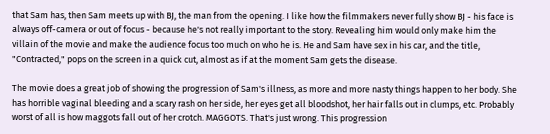that Sam has, then Sam meets up with BJ, the man from the opening. I like how the filmmakers never fully show BJ - his face is always off-camera or out of focus - because he's not really important to the story. Revealing him would only make him the villain of the movie and make the audience focus too much on who he is. He and Sam have sex in his car, and the title, "Contracted," pops on the screen in a quick cut, almost as if at the moment Sam gets the disease.

The movie does a great job of showing the progression of Sam's illness, as more and more nasty things happen to her body. She has horrible vaginal bleeding and a scary rash on her side, her eyes get all bloodshot, her hair falls out in clumps, etc. Probably worst of all is how maggots fall out of her crotch. MAGGOTS. That's just wrong. This progression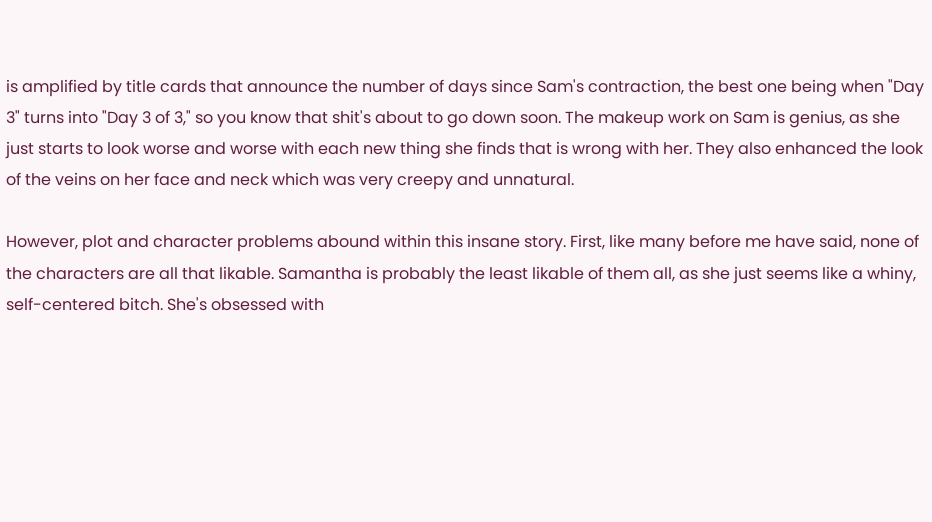is amplified by title cards that announce the number of days since Sam's contraction, the best one being when "Day 3" turns into "Day 3 of 3," so you know that shit's about to go down soon. The makeup work on Sam is genius, as she just starts to look worse and worse with each new thing she finds that is wrong with her. They also enhanced the look of the veins on her face and neck which was very creepy and unnatural.

However, plot and character problems abound within this insane story. First, like many before me have said, none of the characters are all that likable. Samantha is probably the least likable of them all, as she just seems like a whiny, self-centered bitch. She's obsessed with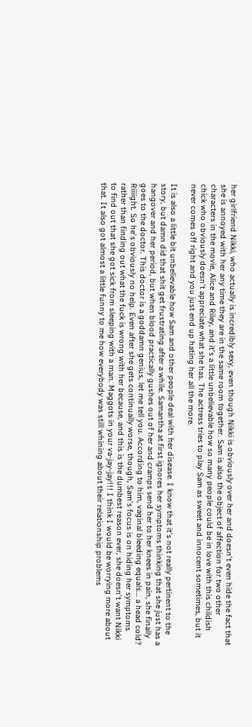her girlfriend Nikki, who actually is incredibly sexy, even though Nikki is obviously over her and doesn't even hide the fact that she is annoyed with her any time they are in the same room together. Sam is also the object of affection for two other characters in the movie, Alice and Riley, and it's a little unbelievable how so many people could be in love with this childish chick who obviously doesn't appreciate what she has. The actress tries to play Sam as sweet and innocent sometimes, but it never comes off right and you just end up hating her all the more.

It is also a little bit unbelievable how Sam and other people deal with her disease. I know that it's not really pertinent to the story, but damn did that shit get frustrating after a while. Samantha at first ignores her symptoms thinking that she just has a hangover and her period, but when blood practically gushes out of her and cramps send her to her knees in pain, she finally goes to the doctor. This doctor is a goddamn genius, let me tell you. According to him, vaginal bleeding equals... a head cold? Riiiight. So he's obviously no help. Even after she gets continually worse, though, Sam's focus is on hiding her symptoms rather than finding out what the fuck is wrong with her because, and this is the dumbest reason ever, she doesn't want Nikki to find out that she got sick from sleeping with a man. Maggots in your va-jay-jay!!! I think I would be worrying more about that. It also got almost a little funny to me how everybody was still whining about their relationship problems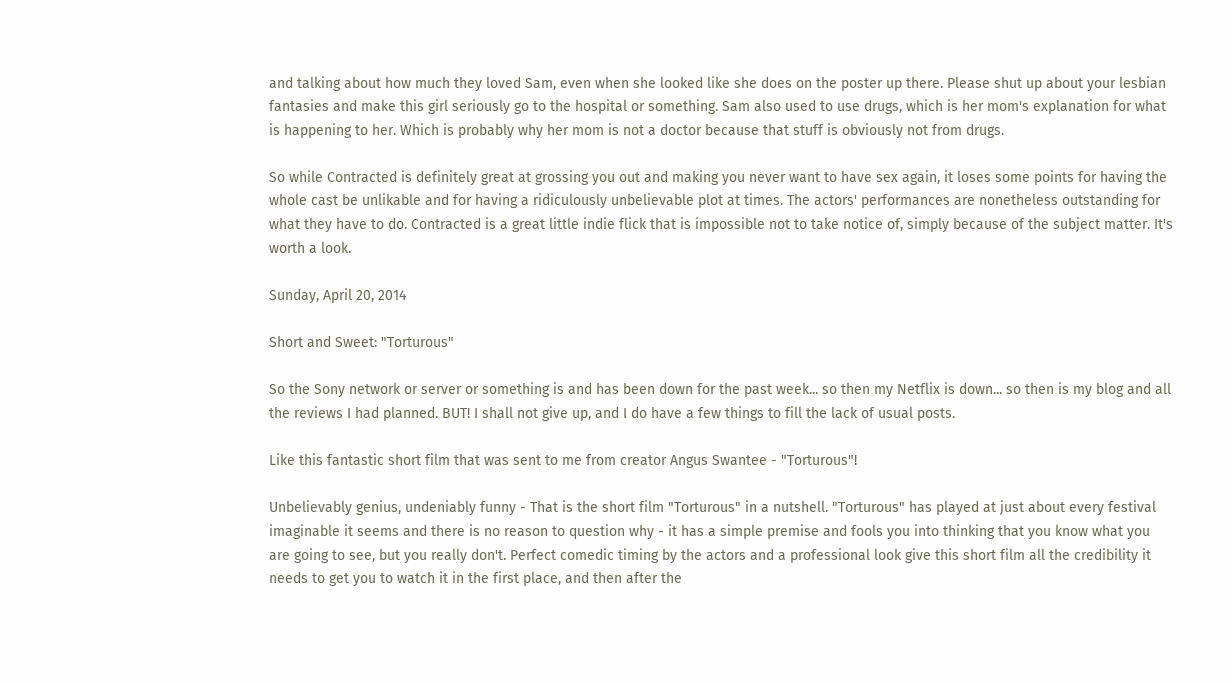and talking about how much they loved Sam, even when she looked like she does on the poster up there. Please shut up about your lesbian fantasies and make this girl seriously go to the hospital or something. Sam also used to use drugs, which is her mom's explanation for what is happening to her. Which is probably why her mom is not a doctor because that stuff is obviously not from drugs.

So while Contracted is definitely great at grossing you out and making you never want to have sex again, it loses some points for having the whole cast be unlikable and for having a ridiculously unbelievable plot at times. The actors' performances are nonetheless outstanding for what they have to do. Contracted is a great little indie flick that is impossible not to take notice of, simply because of the subject matter. It's worth a look.

Sunday, April 20, 2014

Short and Sweet: "Torturous"

So the Sony network or server or something is and has been down for the past week... so then my Netflix is down... so then is my blog and all the reviews I had planned. BUT! I shall not give up, and I do have a few things to fill the lack of usual posts.

Like this fantastic short film that was sent to me from creator Angus Swantee - "Torturous"!

Unbelievably genius, undeniably funny - That is the short film "Torturous" in a nutshell. "Torturous" has played at just about every festival imaginable it seems and there is no reason to question why - it has a simple premise and fools you into thinking that you know what you are going to see, but you really don't. Perfect comedic timing by the actors and a professional look give this short film all the credibility it needs to get you to watch it in the first place, and then after the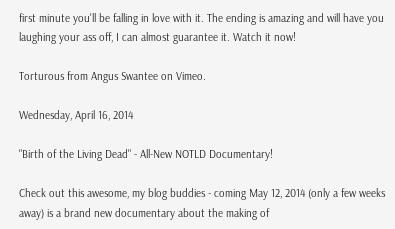first minute you'll be falling in love with it. The ending is amazing and will have you laughing your ass off, I can almost guarantee it. Watch it now!

Torturous from Angus Swantee on Vimeo.

Wednesday, April 16, 2014

"Birth of the Living Dead" - All-New NOTLD Documentary!

Check out this awesome, my blog buddies - coming May 12, 2014 (only a few weeks away) is a brand new documentary about the making of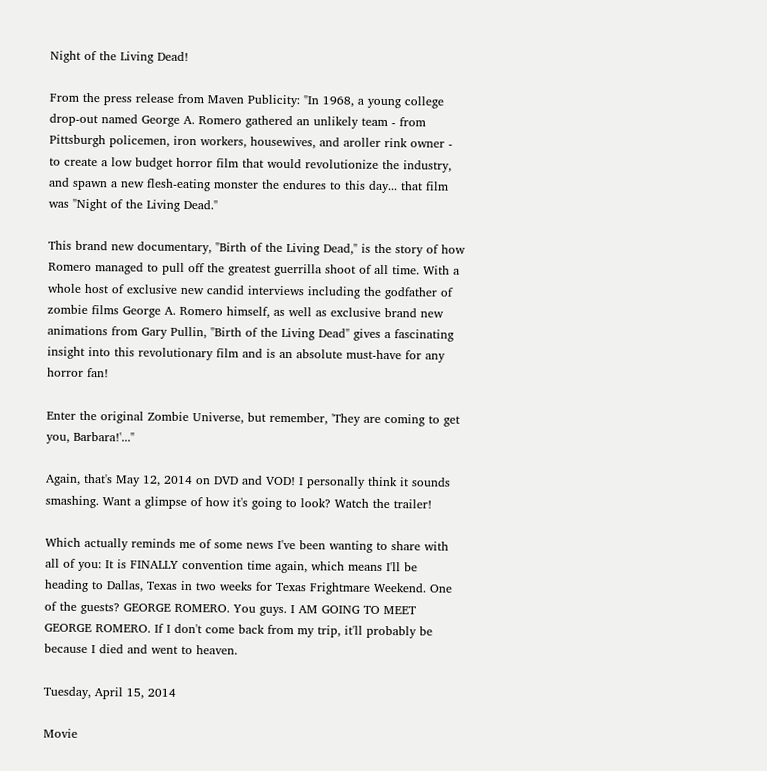Night of the Living Dead!

From the press release from Maven Publicity: "In 1968, a young college drop-out named George A. Romero gathered an unlikely team - from Pittsburgh policemen, iron workers, housewives, and aroller rink owner - to create a low budget horror film that would revolutionize the industry, and spawn a new flesh-eating monster the endures to this day... that film was "Night of the Living Dead."

This brand new documentary, "Birth of the Living Dead," is the story of how Romero managed to pull off the greatest guerrilla shoot of all time. With a whole host of exclusive new candid interviews including the godfather of zombie films George A. Romero himself, as well as exclusive brand new animations from Gary Pullin, "Birth of the Living Dead" gives a fascinating insight into this revolutionary film and is an absolute must-have for any horror fan!

Enter the original Zombie Universe, but remember, 'They are coming to get you, Barbara!'..."

Again, that's May 12, 2014 on DVD and VOD! I personally think it sounds smashing. Want a glimpse of how it's going to look? Watch the trailer!

Which actually reminds me of some news I've been wanting to share with all of you: It is FINALLY convention time again, which means I'll be heading to Dallas, Texas in two weeks for Texas Frightmare Weekend. One of the guests? GEORGE ROMERO. You guys. I AM GOING TO MEET GEORGE ROMERO. If I don't come back from my trip, it'll probably be because I died and went to heaven.

Tuesday, April 15, 2014

Movie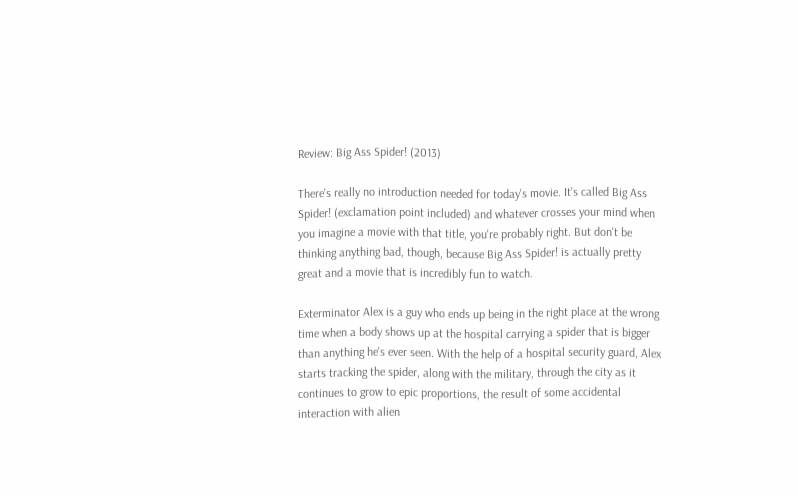Review: Big Ass Spider! (2013)

There's really no introduction needed for today's movie. It's called Big Ass Spider! (exclamation point included) and whatever crosses your mind when you imagine a movie with that title, you're probably right. But don't be thinking anything bad, though, because Big Ass Spider! is actually pretty great and a movie that is incredibly fun to watch.

Exterminator Alex is a guy who ends up being in the right place at the wrong time when a body shows up at the hospital carrying a spider that is bigger than anything he's ever seen. With the help of a hospital security guard, Alex starts tracking the spider, along with the military, through the city as it continues to grow to epic proportions, the result of some accidental interaction with alien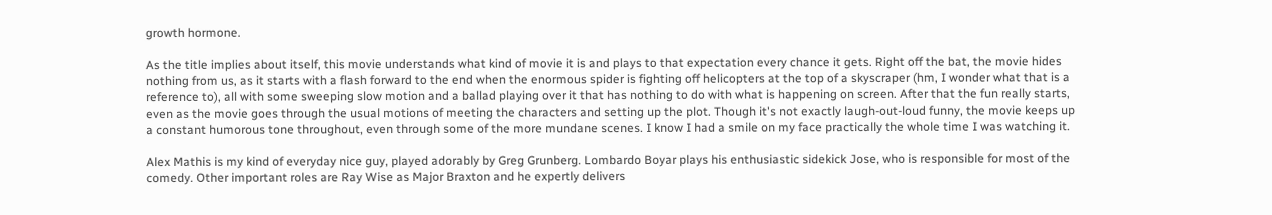growth hormone.

As the title implies about itself, this movie understands what kind of movie it is and plays to that expectation every chance it gets. Right off the bat, the movie hides nothing from us, as it starts with a flash forward to the end when the enormous spider is fighting off helicopters at the top of a skyscraper (hm, I wonder what that is a reference to), all with some sweeping slow motion and a ballad playing over it that has nothing to do with what is happening on screen. After that the fun really starts, even as the movie goes through the usual motions of meeting the characters and setting up the plot. Though it's not exactly laugh-out-loud funny, the movie keeps up a constant humorous tone throughout, even through some of the more mundane scenes. I know I had a smile on my face practically the whole time I was watching it.

Alex Mathis is my kind of everyday nice guy, played adorably by Greg Grunberg. Lombardo Boyar plays his enthusiastic sidekick Jose, who is responsible for most of the comedy. Other important roles are Ray Wise as Major Braxton and he expertly delivers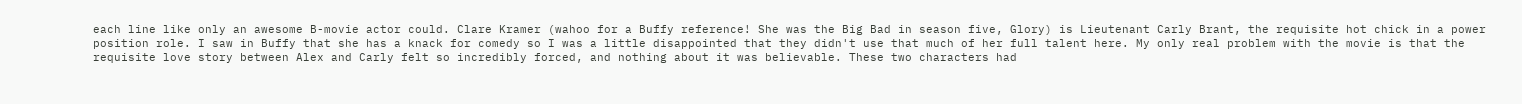each line like only an awesome B-movie actor could. Clare Kramer (wahoo for a Buffy reference! She was the Big Bad in season five, Glory) is Lieutenant Carly Brant, the requisite hot chick in a power position role. I saw in Buffy that she has a knack for comedy so I was a little disappointed that they didn't use that much of her full talent here. My only real problem with the movie is that the requisite love story between Alex and Carly felt so incredibly forced, and nothing about it was believable. These two characters had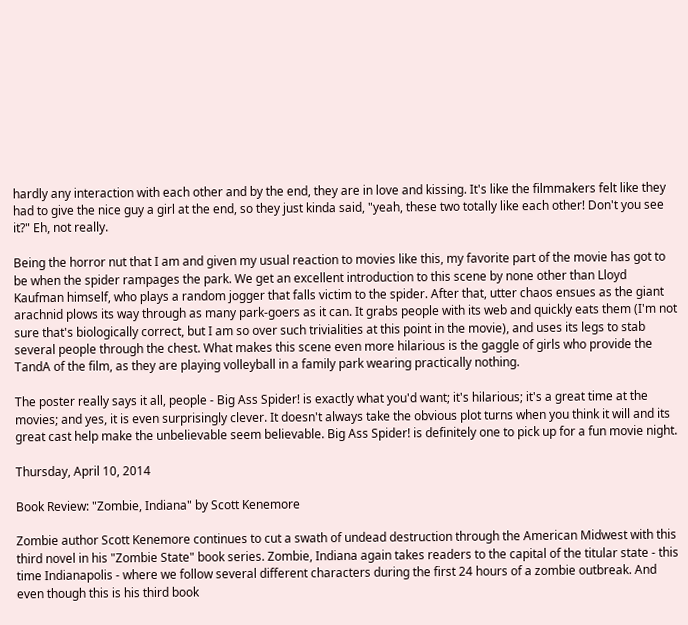hardly any interaction with each other and by the end, they are in love and kissing. It's like the filmmakers felt like they had to give the nice guy a girl at the end, so they just kinda said, "yeah, these two totally like each other! Don't you see it?" Eh, not really.

Being the horror nut that I am and given my usual reaction to movies like this, my favorite part of the movie has got to be when the spider rampages the park. We get an excellent introduction to this scene by none other than Lloyd Kaufman himself, who plays a random jogger that falls victim to the spider. After that, utter chaos ensues as the giant arachnid plows its way through as many park-goers as it can. It grabs people with its web and quickly eats them (I'm not sure that's biologically correct, but I am so over such trivialities at this point in the movie), and uses its legs to stab several people through the chest. What makes this scene even more hilarious is the gaggle of girls who provide the TandA of the film, as they are playing volleyball in a family park wearing practically nothing.

The poster really says it all, people - Big Ass Spider! is exactly what you'd want; it's hilarious; it's a great time at the movies; and yes, it is even surprisingly clever. It doesn't always take the obvious plot turns when you think it will and its great cast help make the unbelievable seem believable. Big Ass Spider! is definitely one to pick up for a fun movie night.

Thursday, April 10, 2014

Book Review: "Zombie, Indiana" by Scott Kenemore

Zombie author Scott Kenemore continues to cut a swath of undead destruction through the American Midwest with this third novel in his "Zombie State" book series. Zombie, Indiana again takes readers to the capital of the titular state - this time Indianapolis - where we follow several different characters during the first 24 hours of a zombie outbreak. And even though this is his third book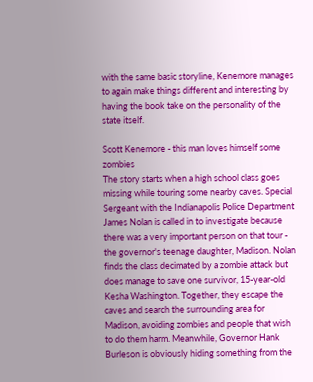with the same basic storyline, Kenemore manages to again make things different and interesting by having the book take on the personality of the state itself.

Scott Kenemore - this man loves himself some zombies
The story starts when a high school class goes missing while touring some nearby caves. Special Sergeant with the Indianapolis Police Department James Nolan is called in to investigate because there was a very important person on that tour - the governor's teenage daughter, Madison. Nolan finds the class decimated by a zombie attack but does manage to save one survivor, 15-year-old Kesha Washington. Together, they escape the caves and search the surrounding area for Madison, avoiding zombies and people that wish to do them harm. Meanwhile, Governor Hank Burleson is obviously hiding something from the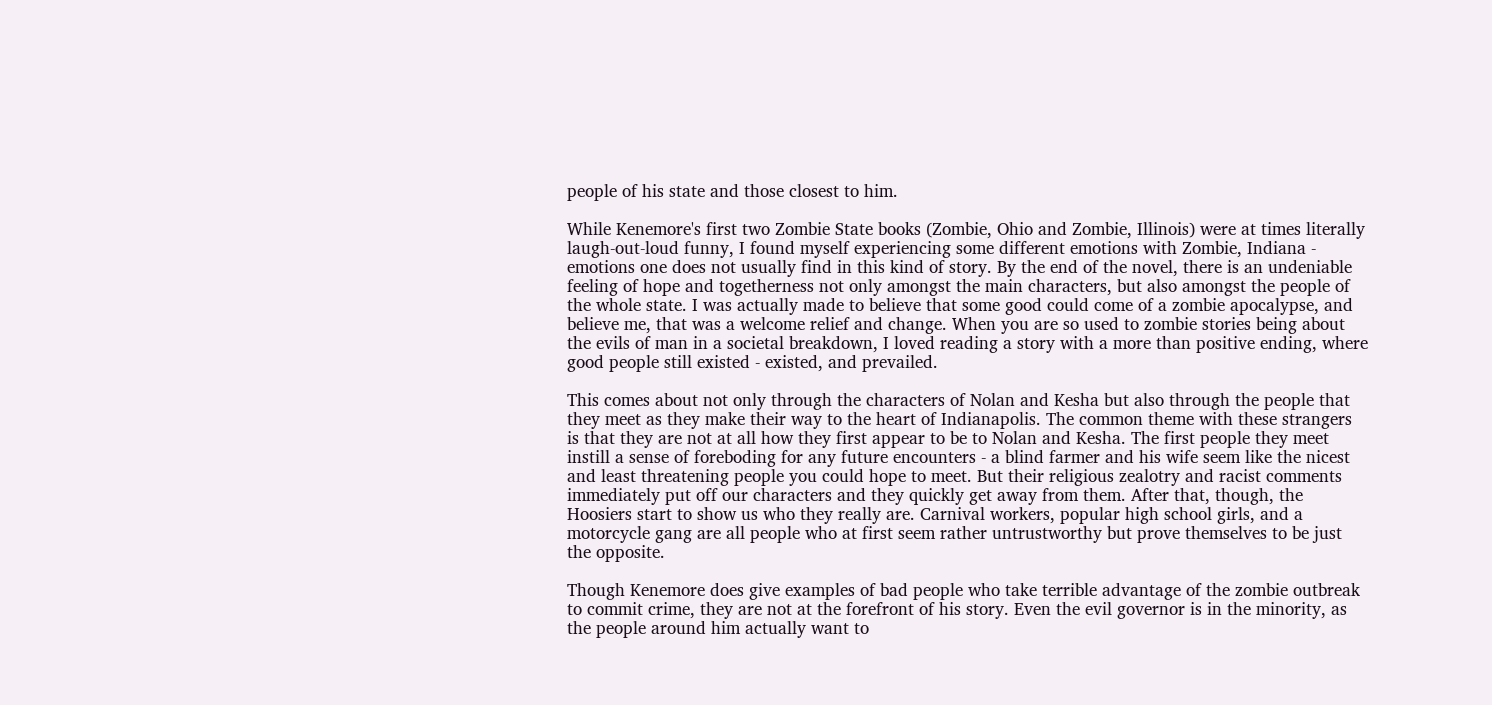people of his state and those closest to him.

While Kenemore's first two Zombie State books (Zombie, Ohio and Zombie, Illinois) were at times literally laugh-out-loud funny, I found myself experiencing some different emotions with Zombie, Indiana - emotions one does not usually find in this kind of story. By the end of the novel, there is an undeniable feeling of hope and togetherness not only amongst the main characters, but also amongst the people of the whole state. I was actually made to believe that some good could come of a zombie apocalypse, and believe me, that was a welcome relief and change. When you are so used to zombie stories being about the evils of man in a societal breakdown, I loved reading a story with a more than positive ending, where good people still existed - existed, and prevailed.

This comes about not only through the characters of Nolan and Kesha but also through the people that they meet as they make their way to the heart of Indianapolis. The common theme with these strangers is that they are not at all how they first appear to be to Nolan and Kesha. The first people they meet instill a sense of foreboding for any future encounters - a blind farmer and his wife seem like the nicest and least threatening people you could hope to meet. But their religious zealotry and racist comments immediately put off our characters and they quickly get away from them. After that, though, the Hoosiers start to show us who they really are. Carnival workers, popular high school girls, and a motorcycle gang are all people who at first seem rather untrustworthy but prove themselves to be just the opposite.

Though Kenemore does give examples of bad people who take terrible advantage of the zombie outbreak to commit crime, they are not at the forefront of his story. Even the evil governor is in the minority, as the people around him actually want to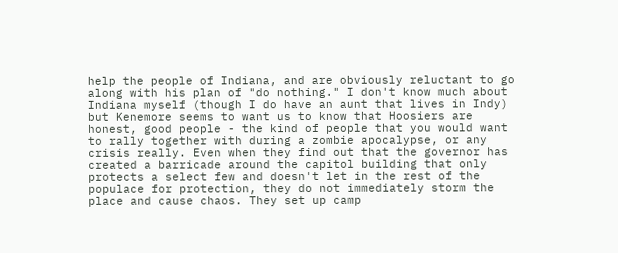help the people of Indiana, and are obviously reluctant to go along with his plan of "do nothing." I don't know much about Indiana myself (though I do have an aunt that lives in Indy) but Kenemore seems to want us to know that Hoosiers are honest, good people - the kind of people that you would want to rally together with during a zombie apocalypse, or any crisis really. Even when they find out that the governor has created a barricade around the capitol building that only protects a select few and doesn't let in the rest of the populace for protection, they do not immediately storm the place and cause chaos. They set up camp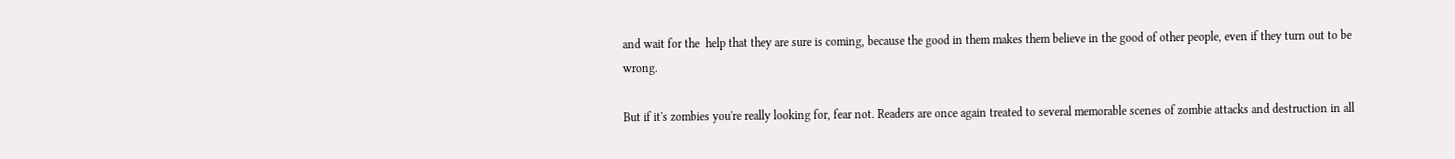and wait for the  help that they are sure is coming, because the good in them makes them believe in the good of other people, even if they turn out to be wrong.

But if it's zombies you're really looking for, fear not. Readers are once again treated to several memorable scenes of zombie attacks and destruction in all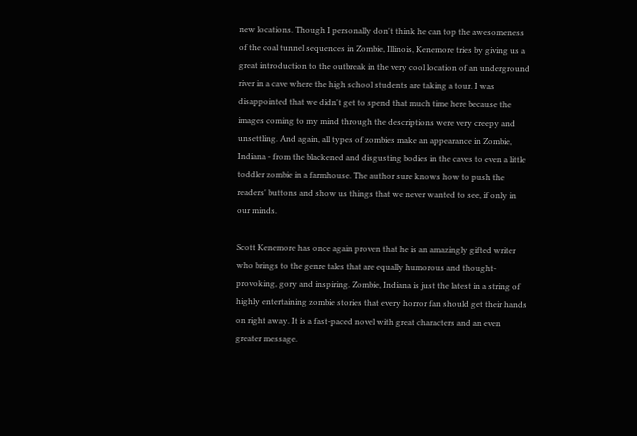new locations. Though I personally don't think he can top the awesomeness of the coal tunnel sequences in Zombie, Illinois, Kenemore tries by giving us a great introduction to the outbreak in the very cool location of an underground river in a cave where the high school students are taking a tour. I was disappointed that we didn't get to spend that much time here because the images coming to my mind through the descriptions were very creepy and unsettling. And again, all types of zombies make an appearance in Zombie, Indiana - from the blackened and disgusting bodies in the caves to even a little toddler zombie in a farmhouse. The author sure knows how to push the readers' buttons and show us things that we never wanted to see, if only in our minds.

Scott Kenemore has once again proven that he is an amazingly gifted writer who brings to the genre tales that are equally humorous and thought-provoking, gory and inspiring. Zombie, Indiana is just the latest in a string of highly entertaining zombie stories that every horror fan should get their hands on right away. It is a fast-paced novel with great characters and an even greater message.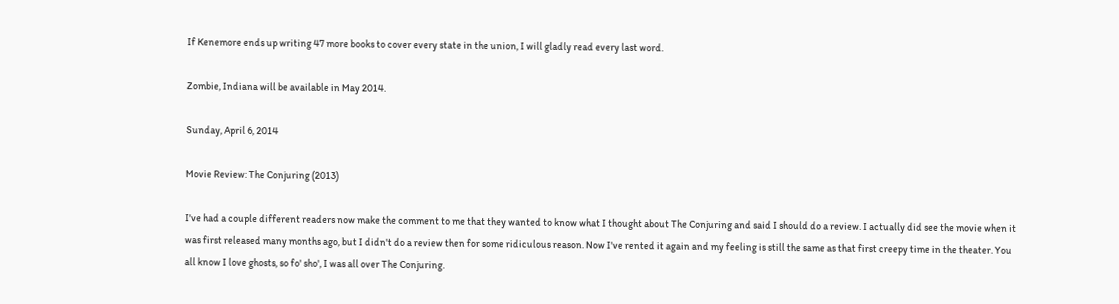If Kenemore ends up writing 47 more books to cover every state in the union, I will gladly read every last word.

Zombie, Indiana will be available in May 2014.

Sunday, April 6, 2014

Movie Review: The Conjuring (2013)

I've had a couple different readers now make the comment to me that they wanted to know what I thought about The Conjuring and said I should do a review. I actually did see the movie when it was first released many months ago, but I didn't do a review then for some ridiculous reason. Now I've rented it again and my feeling is still the same as that first creepy time in the theater. You all know I love ghosts, so fo' sho', I was all over The Conjuring.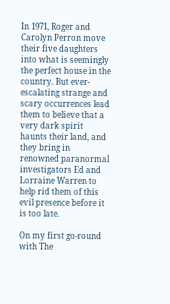In 1971, Roger and Carolyn Perron move their five daughters into what is seemingly the perfect house in the country. But ever-escalating strange and scary occurrences lead them to believe that a very dark spirit haunts their land, and they bring in renowned paranormal investigators Ed and Lorraine Warren to help rid them of this evil presence before it is too late.

On my first go-round with The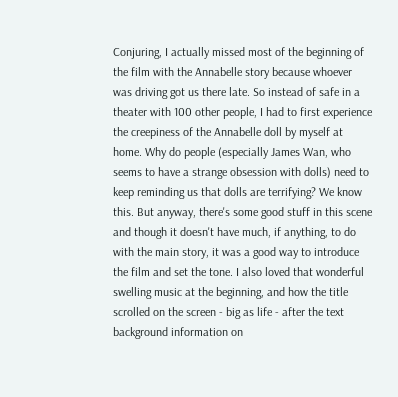Conjuring, I actually missed most of the beginning of the film with the Annabelle story because whoever was driving got us there late. So instead of safe in a theater with 100 other people, I had to first experience the creepiness of the Annabelle doll by myself at home. Why do people (especially James Wan, who seems to have a strange obsession with dolls) need to keep reminding us that dolls are terrifying? We know this. But anyway, there's some good stuff in this scene and though it doesn't have much, if anything, to do with the main story, it was a good way to introduce the film and set the tone. I also loved that wonderful swelling music at the beginning, and how the title scrolled on the screen - big as life - after the text background information on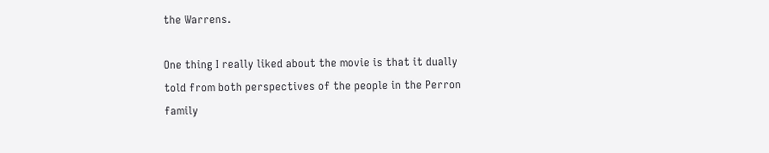the Warrens.

One thing I really liked about the movie is that it dually told from both perspectives of the people in the Perron family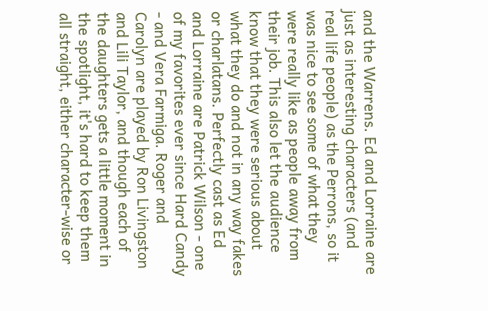and the Warrens. Ed and Lorraine are just as interesting characters (and real life people) as the Perrons, so it was nice to see some of what they were really like as people away from their job. This also let the audience know that they were serious about what they do and not in any way fakes or charlatans. Perfectly cast as Ed and Lorraine are Patrick Wilson - one of my favorites ever since Hard Candy - and Vera Farmiga. Roger and Carolyn are played by Ron Livingston and Lili Taylor, and though each of the daughters gets a little moment in the spotlight, it's hard to keep them all straight, either character-wise or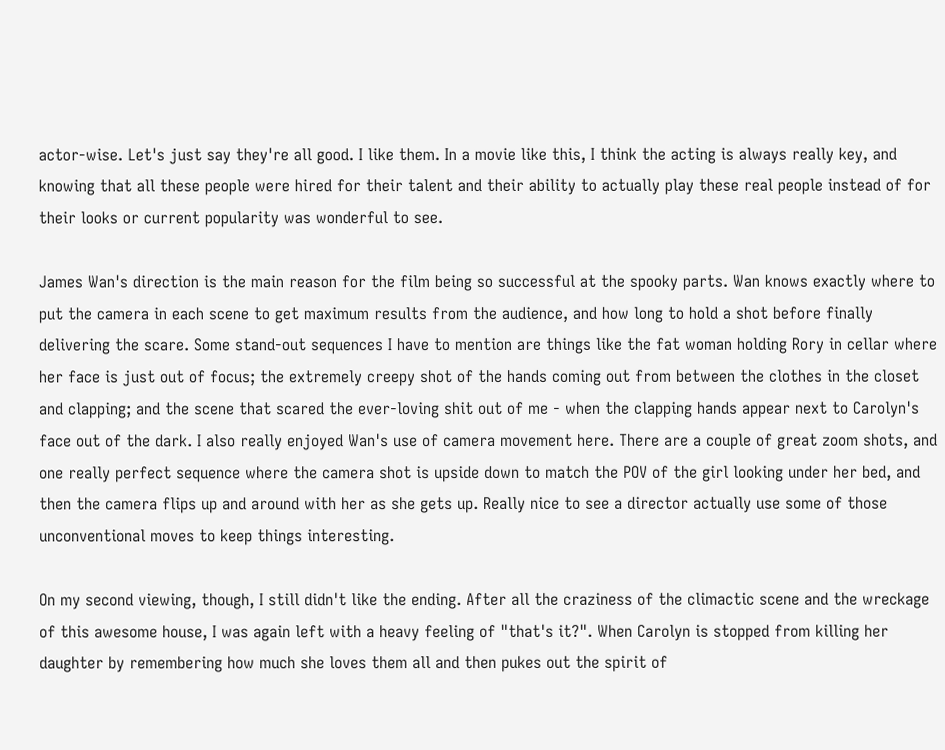actor-wise. Let's just say they're all good. I like them. In a movie like this, I think the acting is always really key, and knowing that all these people were hired for their talent and their ability to actually play these real people instead of for their looks or current popularity was wonderful to see.

James Wan's direction is the main reason for the film being so successful at the spooky parts. Wan knows exactly where to put the camera in each scene to get maximum results from the audience, and how long to hold a shot before finally delivering the scare. Some stand-out sequences I have to mention are things like the fat woman holding Rory in cellar where her face is just out of focus; the extremely creepy shot of the hands coming out from between the clothes in the closet and clapping; and the scene that scared the ever-loving shit out of me - when the clapping hands appear next to Carolyn's face out of the dark. I also really enjoyed Wan's use of camera movement here. There are a couple of great zoom shots, and one really perfect sequence where the camera shot is upside down to match the POV of the girl looking under her bed, and then the camera flips up and around with her as she gets up. Really nice to see a director actually use some of those unconventional moves to keep things interesting.

On my second viewing, though, I still didn't like the ending. After all the craziness of the climactic scene and the wreckage of this awesome house, I was again left with a heavy feeling of "that's it?". When Carolyn is stopped from killing her daughter by remembering how much she loves them all and then pukes out the spirit of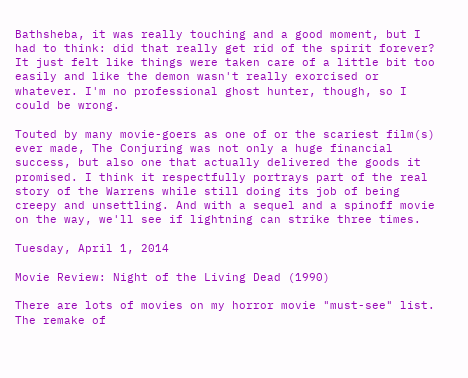Bathsheba, it was really touching and a good moment, but I had to think: did that really get rid of the spirit forever? It just felt like things were taken care of a little bit too easily and like the demon wasn't really exorcised or whatever. I'm no professional ghost hunter, though, so I could be wrong.

Touted by many movie-goers as one of or the scariest film(s) ever made, The Conjuring was not only a huge financial success, but also one that actually delivered the goods it promised. I think it respectfully portrays part of the real story of the Warrens while still doing its job of being creepy and unsettling. And with a sequel and a spinoff movie on the way, we'll see if lightning can strike three times.

Tuesday, April 1, 2014

Movie Review: Night of the Living Dead (1990)

There are lots of movies on my horror movie "must-see" list. The remake of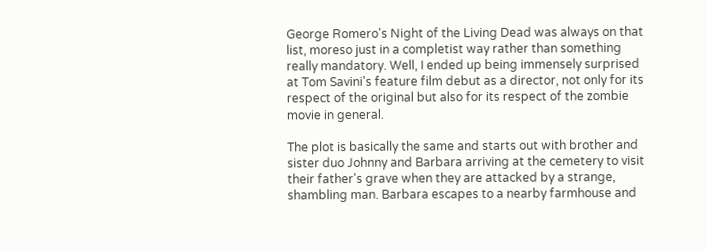George Romero's Night of the Living Dead was always on that list, moreso just in a completist way rather than something really mandatory. Well, I ended up being immensely surprised at Tom Savini's feature film debut as a director, not only for its respect of the original but also for its respect of the zombie movie in general.

The plot is basically the same and starts out with brother and sister duo Johnny and Barbara arriving at the cemetery to visit their father's grave when they are attacked by a strange, shambling man. Barbara escapes to a nearby farmhouse and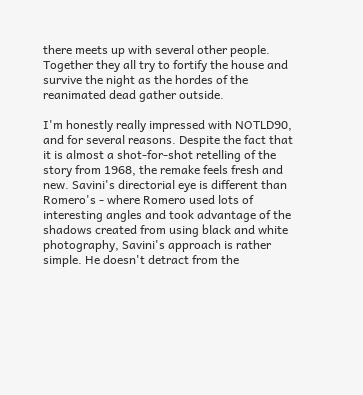there meets up with several other people. Together they all try to fortify the house and survive the night as the hordes of the reanimated dead gather outside.

I'm honestly really impressed with NOTLD90, and for several reasons. Despite the fact that it is almost a shot-for-shot retelling of the story from 1968, the remake feels fresh and new. Savini's directorial eye is different than Romero's - where Romero used lots of interesting angles and took advantage of the shadows created from using black and white photography, Savini's approach is rather simple. He doesn't detract from the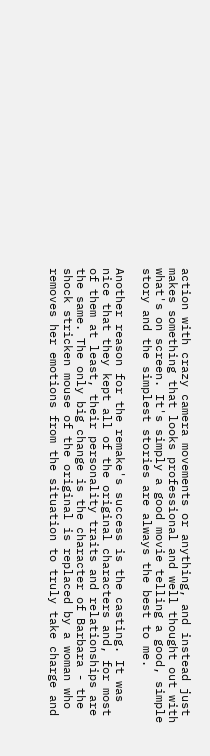action with crazy camera movements or anything, and instead just makes something that looks professional and well thought out with what's on screen. It's simply a good movie telling a good, simple story and the simplest stories are always the best to me.

Another reason for the remake's success is the casting. It was nice that they kept all of the original characters and, for most of them at least, their personality traits and relationships are the same. The only big change is the character of Barbara - the shock stricken mouse of the original is replaced by a woman who removes her emotions from the situation to truly take charge and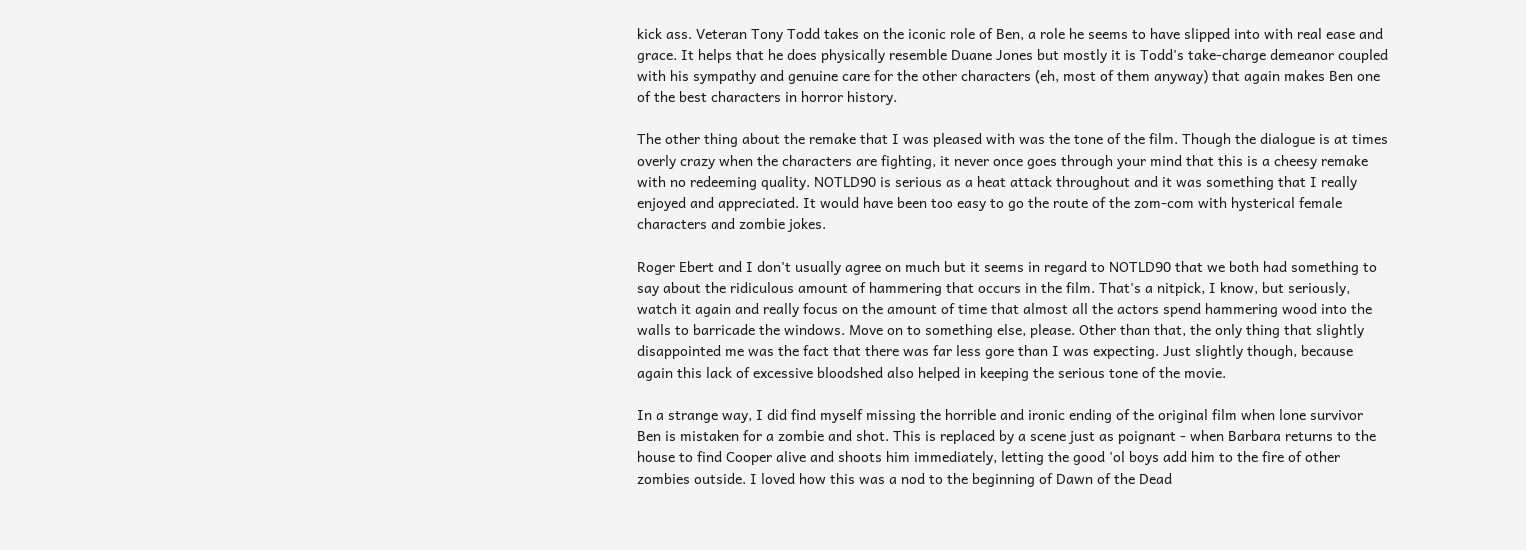kick ass. Veteran Tony Todd takes on the iconic role of Ben, a role he seems to have slipped into with real ease and grace. It helps that he does physically resemble Duane Jones but mostly it is Todd's take-charge demeanor coupled with his sympathy and genuine care for the other characters (eh, most of them anyway) that again makes Ben one of the best characters in horror history.

The other thing about the remake that I was pleased with was the tone of the film. Though the dialogue is at times overly crazy when the characters are fighting, it never once goes through your mind that this is a cheesy remake with no redeeming quality. NOTLD90 is serious as a heat attack throughout and it was something that I really enjoyed and appreciated. It would have been too easy to go the route of the zom-com with hysterical female characters and zombie jokes.

Roger Ebert and I don't usually agree on much but it seems in regard to NOTLD90 that we both had something to say about the ridiculous amount of hammering that occurs in the film. That's a nitpick, I know, but seriously, watch it again and really focus on the amount of time that almost all the actors spend hammering wood into the walls to barricade the windows. Move on to something else, please. Other than that, the only thing that slightly disappointed me was the fact that there was far less gore than I was expecting. Just slightly though, because again this lack of excessive bloodshed also helped in keeping the serious tone of the movie.

In a strange way, I did find myself missing the horrible and ironic ending of the original film when lone survivor Ben is mistaken for a zombie and shot. This is replaced by a scene just as poignant - when Barbara returns to the house to find Cooper alive and shoots him immediately, letting the good 'ol boys add him to the fire of other zombies outside. I loved how this was a nod to the beginning of Dawn of the Dead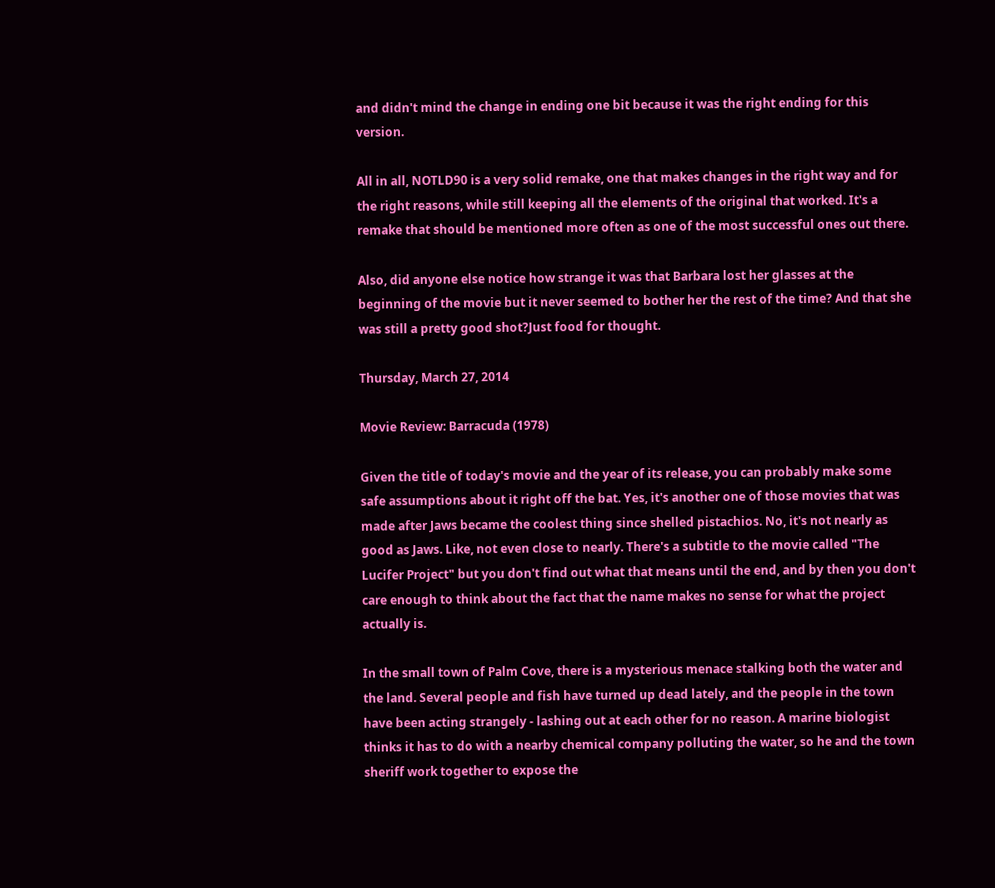and didn't mind the change in ending one bit because it was the right ending for this version.

All in all, NOTLD90 is a very solid remake, one that makes changes in the right way and for the right reasons, while still keeping all the elements of the original that worked. It's a remake that should be mentioned more often as one of the most successful ones out there.

Also, did anyone else notice how strange it was that Barbara lost her glasses at the beginning of the movie but it never seemed to bother her the rest of the time? And that she was still a pretty good shot?Just food for thought.

Thursday, March 27, 2014

Movie Review: Barracuda (1978)

Given the title of today's movie and the year of its release, you can probably make some safe assumptions about it right off the bat. Yes, it's another one of those movies that was made after Jaws became the coolest thing since shelled pistachios. No, it's not nearly as good as Jaws. Like, not even close to nearly. There's a subtitle to the movie called "The Lucifer Project" but you don't find out what that means until the end, and by then you don't care enough to think about the fact that the name makes no sense for what the project actually is.

In the small town of Palm Cove, there is a mysterious menace stalking both the water and the land. Several people and fish have turned up dead lately, and the people in the town have been acting strangely - lashing out at each other for no reason. A marine biologist thinks it has to do with a nearby chemical company polluting the water, so he and the town sheriff work together to expose the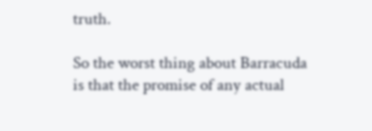truth.

So the worst thing about Barracuda is that the promise of any actual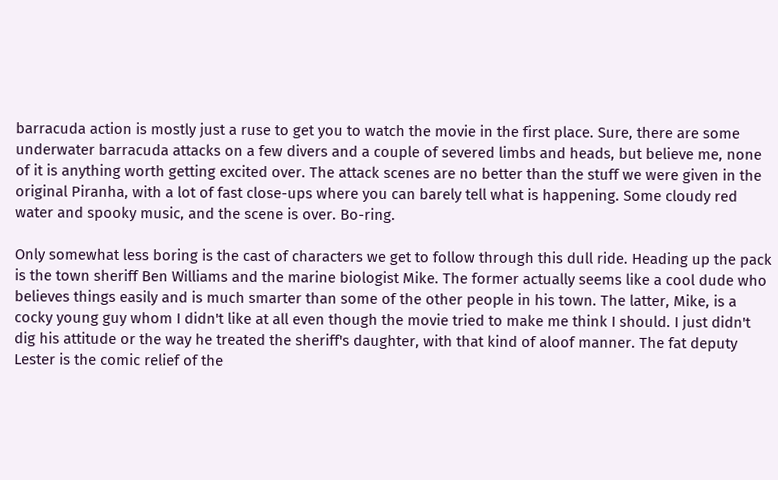barracuda action is mostly just a ruse to get you to watch the movie in the first place. Sure, there are some underwater barracuda attacks on a few divers and a couple of severed limbs and heads, but believe me, none of it is anything worth getting excited over. The attack scenes are no better than the stuff we were given in the original Piranha, with a lot of fast close-ups where you can barely tell what is happening. Some cloudy red water and spooky music, and the scene is over. Bo-ring.

Only somewhat less boring is the cast of characters we get to follow through this dull ride. Heading up the pack is the town sheriff Ben Williams and the marine biologist Mike. The former actually seems like a cool dude who believes things easily and is much smarter than some of the other people in his town. The latter, Mike, is a cocky young guy whom I didn't like at all even though the movie tried to make me think I should. I just didn't dig his attitude or the way he treated the sheriff's daughter, with that kind of aloof manner. The fat deputy Lester is the comic relief of the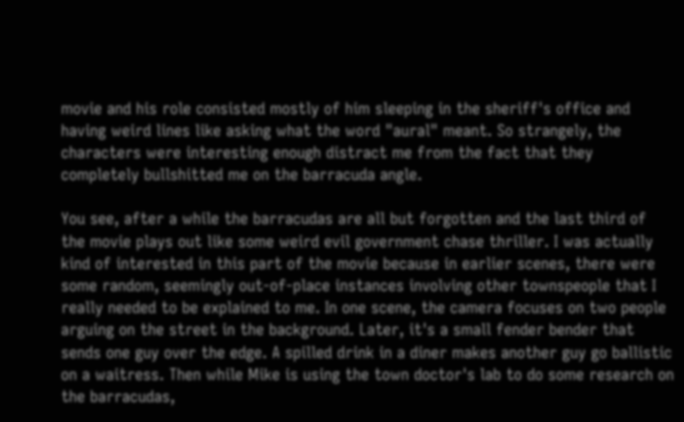movie and his role consisted mostly of him sleeping in the sheriff's office and having weird lines like asking what the word "aural" meant. So strangely, the characters were interesting enough distract me from the fact that they completely bullshitted me on the barracuda angle.

You see, after a while the barracudas are all but forgotten and the last third of the movie plays out like some weird evil government chase thriller. I was actually kind of interested in this part of the movie because in earlier scenes, there were some random, seemingly out-of-place instances involving other townspeople that I really needed to be explained to me. In one scene, the camera focuses on two people arguing on the street in the background. Later, it's a small fender bender that sends one guy over the edge. A spilled drink in a diner makes another guy go ballistic on a waitress. Then while Mike is using the town doctor's lab to do some research on the barracudas,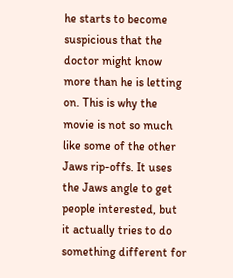he starts to become suspicious that the doctor might know more than he is letting on. This is why the movie is not so much like some of the other Jaws rip-offs. It uses the Jaws angle to get people interested, but it actually tries to do something different for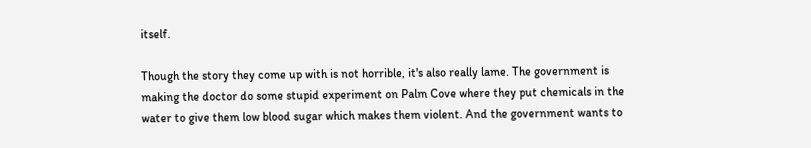itself.

Though the story they come up with is not horrible, it's also really lame. The government is making the doctor do some stupid experiment on Palm Cove where they put chemicals in the water to give them low blood sugar which makes them violent. And the government wants to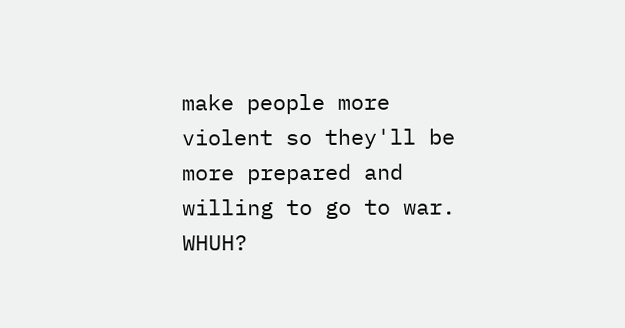make people more violent so they'll be more prepared and willing to go to war. WHUH?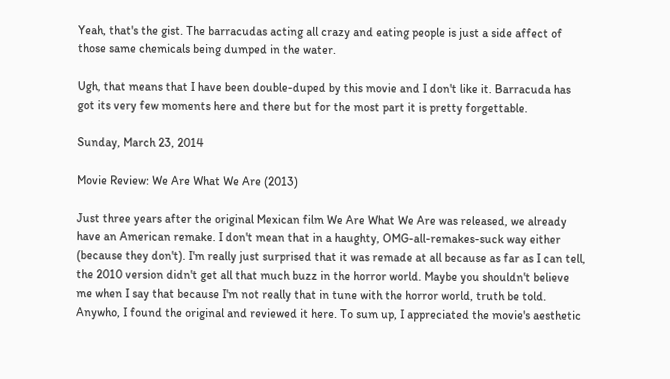Yeah, that's the gist. The barracudas acting all crazy and eating people is just a side affect of those same chemicals being dumped in the water.

Ugh, that means that I have been double-duped by this movie and I don't like it. Barracuda has got its very few moments here and there but for the most part it is pretty forgettable.

Sunday, March 23, 2014

Movie Review: We Are What We Are (2013)

Just three years after the original Mexican film We Are What We Are was released, we already have an American remake. I don't mean that in a haughty, OMG-all-remakes-suck way either (because they don't). I'm really just surprised that it was remade at all because as far as I can tell, the 2010 version didn't get all that much buzz in the horror world. Maybe you shouldn't believe me when I say that because I'm not really that in tune with the horror world, truth be told. Anywho, I found the original and reviewed it here. To sum up, I appreciated the movie's aesthetic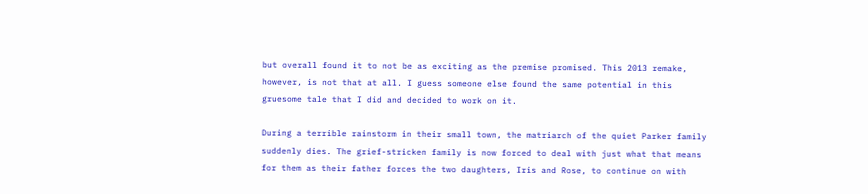but overall found it to not be as exciting as the premise promised. This 2013 remake, however, is not that at all. I guess someone else found the same potential in this gruesome tale that I did and decided to work on it.

During a terrible rainstorm in their small town, the matriarch of the quiet Parker family suddenly dies. The grief-stricken family is now forced to deal with just what that means for them as their father forces the two daughters, Iris and Rose, to continue on with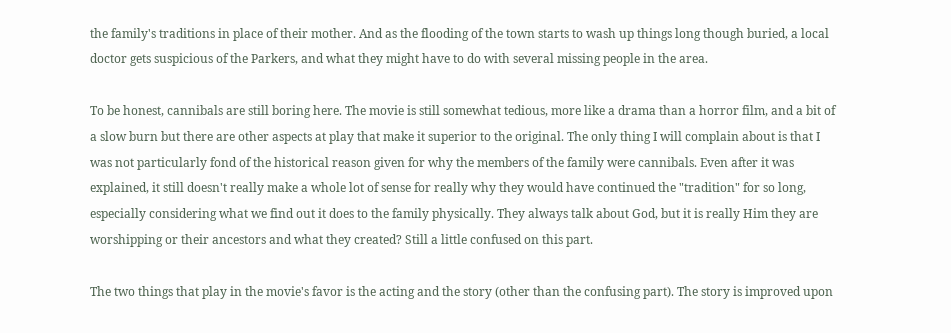the family's traditions in place of their mother. And as the flooding of the town starts to wash up things long though buried, a local doctor gets suspicious of the Parkers, and what they might have to do with several missing people in the area.

To be honest, cannibals are still boring here. The movie is still somewhat tedious, more like a drama than a horror film, and a bit of a slow burn but there are other aspects at play that make it superior to the original. The only thing I will complain about is that I was not particularly fond of the historical reason given for why the members of the family were cannibals. Even after it was explained, it still doesn't really make a whole lot of sense for really why they would have continued the "tradition" for so long, especially considering what we find out it does to the family physically. They always talk about God, but it is really Him they are worshipping or their ancestors and what they created? Still a little confused on this part.

The two things that play in the movie's favor is the acting and the story (other than the confusing part). The story is improved upon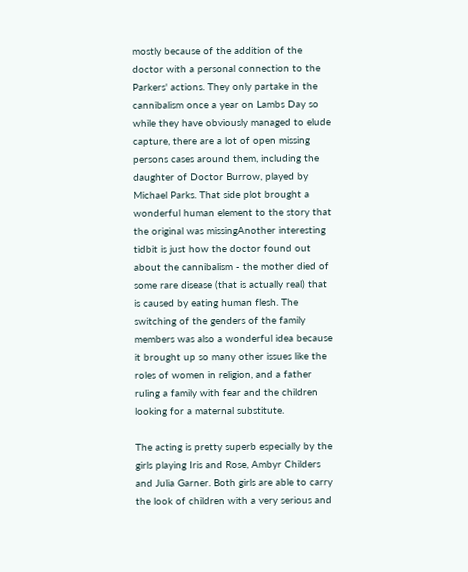mostly because of the addition of the doctor with a personal connection to the Parkers' actions. They only partake in the cannibalism once a year on Lambs Day so while they have obviously managed to elude capture, there are a lot of open missing persons cases around them, including the daughter of Doctor Burrow, played by Michael Parks. That side plot brought a wonderful human element to the story that the original was missingAnother interesting tidbit is just how the doctor found out about the cannibalism - the mother died of some rare disease (that is actually real) that is caused by eating human flesh. The switching of the genders of the family members was also a wonderful idea because it brought up so many other issues like the roles of women in religion, and a father ruling a family with fear and the children looking for a maternal substitute.

The acting is pretty superb especially by the girls playing Iris and Rose, Ambyr Childers and Julia Garner. Both girls are able to carry the look of children with a very serious and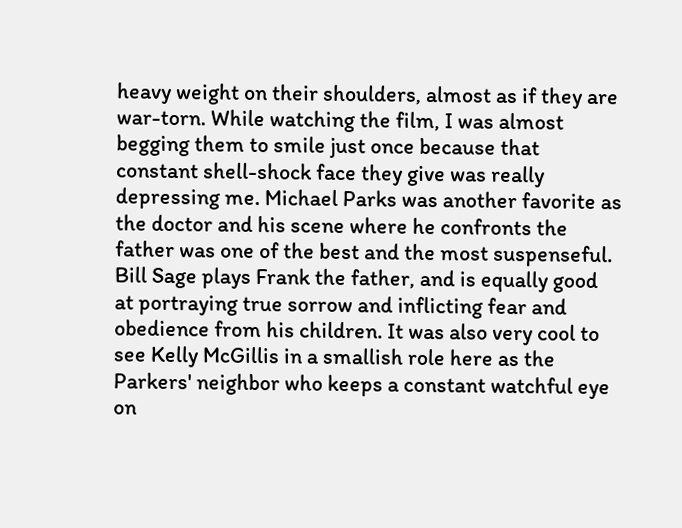heavy weight on their shoulders, almost as if they are war-torn. While watching the film, I was almost begging them to smile just once because that constant shell-shock face they give was really depressing me. Michael Parks was another favorite as the doctor and his scene where he confronts the father was one of the best and the most suspenseful. Bill Sage plays Frank the father, and is equally good at portraying true sorrow and inflicting fear and obedience from his children. It was also very cool to see Kelly McGillis in a smallish role here as the Parkers' neighbor who keeps a constant watchful eye on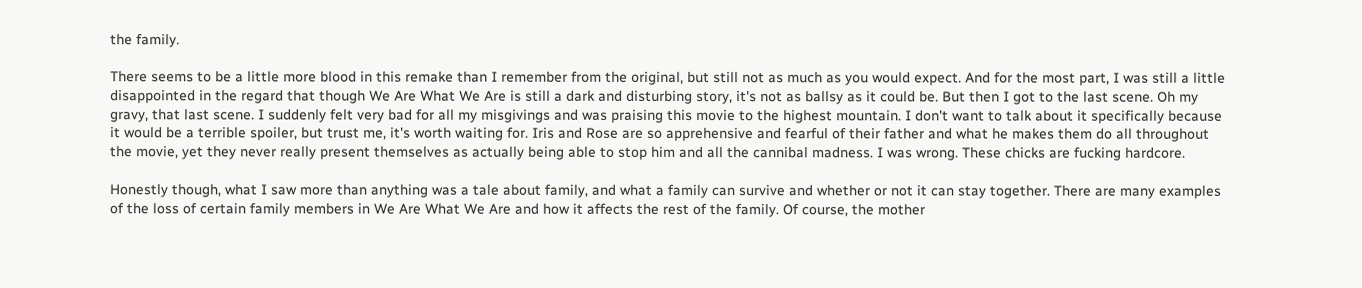the family.

There seems to be a little more blood in this remake than I remember from the original, but still not as much as you would expect. And for the most part, I was still a little disappointed in the regard that though We Are What We Are is still a dark and disturbing story, it's not as ballsy as it could be. But then I got to the last scene. Oh my gravy, that last scene. I suddenly felt very bad for all my misgivings and was praising this movie to the highest mountain. I don't want to talk about it specifically because it would be a terrible spoiler, but trust me, it's worth waiting for. Iris and Rose are so apprehensive and fearful of their father and what he makes them do all throughout the movie, yet they never really present themselves as actually being able to stop him and all the cannibal madness. I was wrong. These chicks are fucking hardcore.

Honestly though, what I saw more than anything was a tale about family, and what a family can survive and whether or not it can stay together. There are many examples of the loss of certain family members in We Are What We Are and how it affects the rest of the family. Of course, the mother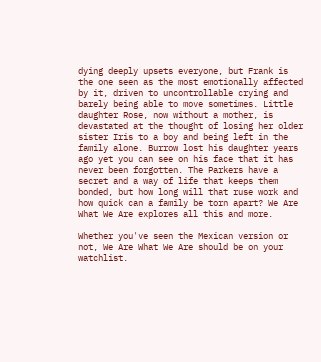dying deeply upsets everyone, but Frank is the one seen as the most emotionally affected by it, driven to uncontrollable crying and barely being able to move sometimes. Little daughter Rose, now without a mother, is devastated at the thought of losing her older sister Iris to a boy and being left in the family alone. Burrow lost his daughter years ago yet you can see on his face that it has never been forgotten. The Parkers have a secret and a way of life that keeps them bonded, but how long will that ruse work and how quick can a family be torn apart? We Are What We Are explores all this and more.

Whether you've seen the Mexican version or not, We Are What We Are should be on your watchlist.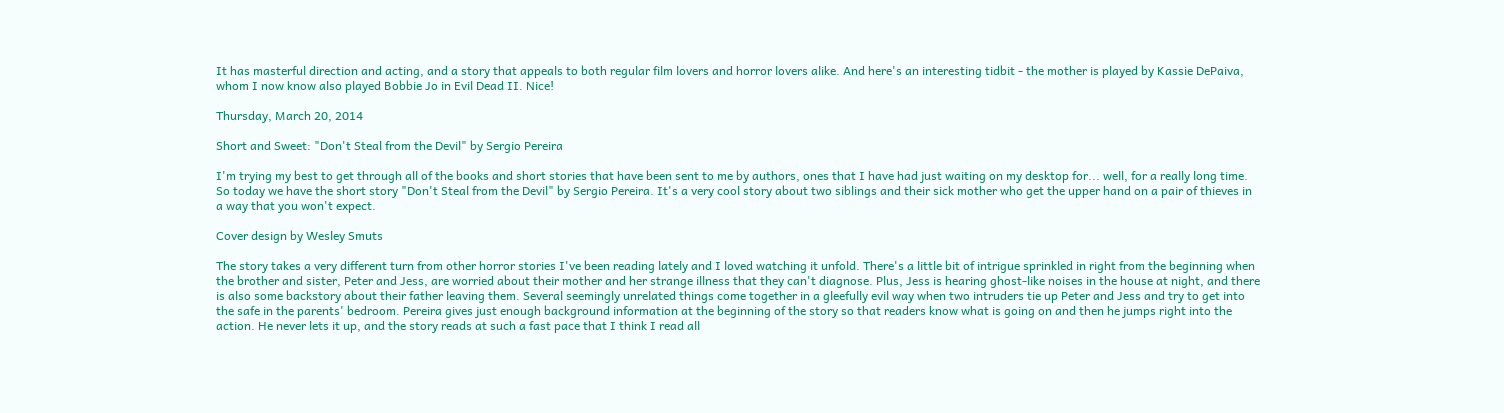It has masterful direction and acting, and a story that appeals to both regular film lovers and horror lovers alike. And here's an interesting tidbit - the mother is played by Kassie DePaiva, whom I now know also played Bobbie Jo in Evil Dead II. Nice!

Thursday, March 20, 2014

Short and Sweet: "Don't Steal from the Devil" by Sergio Pereira

I'm trying my best to get through all of the books and short stories that have been sent to me by authors, ones that I have had just waiting on my desktop for... well, for a really long time. So today we have the short story "Don't Steal from the Devil" by Sergio Pereira. It's a very cool story about two siblings and their sick mother who get the upper hand on a pair of thieves in a way that you won't expect.

Cover design by Wesley Smuts

The story takes a very different turn from other horror stories I've been reading lately and I loved watching it unfold. There's a little bit of intrigue sprinkled in right from the beginning when the brother and sister, Peter and Jess, are worried about their mother and her strange illness that they can't diagnose. Plus, Jess is hearing ghost-like noises in the house at night, and there is also some backstory about their father leaving them. Several seemingly unrelated things come together in a gleefully evil way when two intruders tie up Peter and Jess and try to get into the safe in the parents' bedroom. Pereira gives just enough background information at the beginning of the story so that readers know what is going on and then he jumps right into the action. He never lets it up, and the story reads at such a fast pace that I think I read all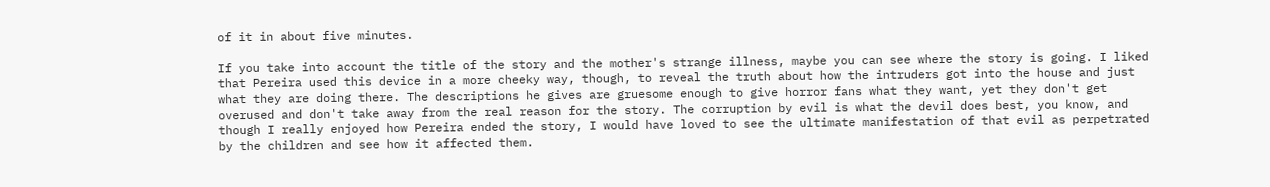of it in about five minutes.

If you take into account the title of the story and the mother's strange illness, maybe you can see where the story is going. I liked that Pereira used this device in a more cheeky way, though, to reveal the truth about how the intruders got into the house and just what they are doing there. The descriptions he gives are gruesome enough to give horror fans what they want, yet they don't get overused and don't take away from the real reason for the story. The corruption by evil is what the devil does best, you know, and though I really enjoyed how Pereira ended the story, I would have loved to see the ultimate manifestation of that evil as perpetrated by the children and see how it affected them.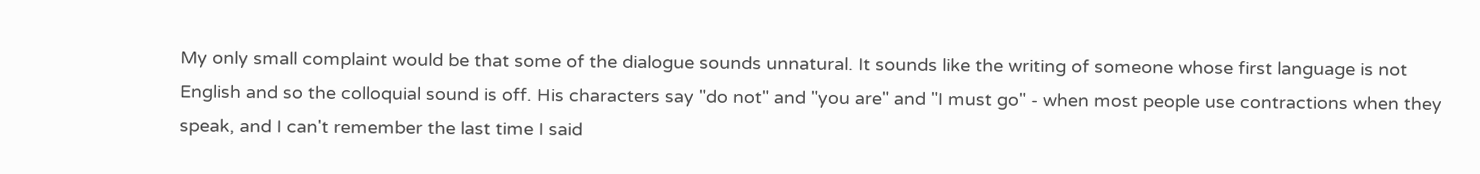My only small complaint would be that some of the dialogue sounds unnatural. It sounds like the writing of someone whose first language is not English and so the colloquial sound is off. His characters say "do not" and "you are" and "I must go" - when most people use contractions when they speak, and I can't remember the last time I said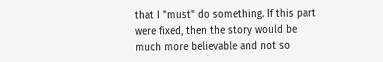that I "must" do something. If this part were fixed, then the story would be much more believable and not so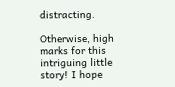distracting.

Otherwise, high marks for this intriguing little story! I hope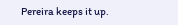Pereira keeps it up.